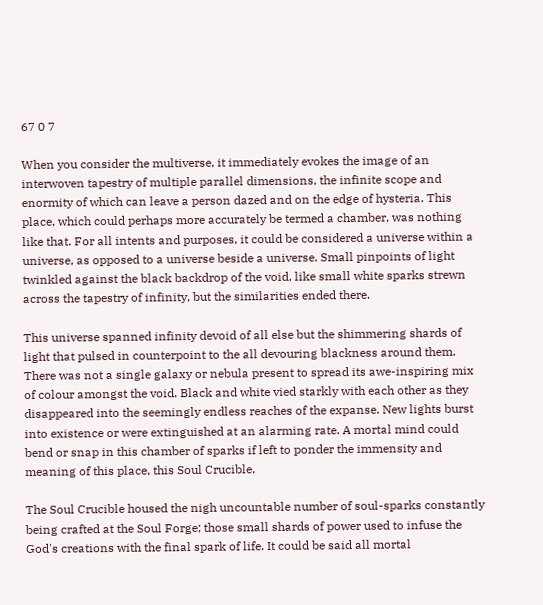67 0 7

When you consider the multiverse, it immediately evokes the image of an interwoven tapestry of multiple parallel dimensions, the infinite scope and enormity of which can leave a person dazed and on the edge of hysteria. This place, which could perhaps more accurately be termed a chamber, was nothing like that. For all intents and purposes, it could be considered a universe within a universe, as opposed to a universe beside a universe. Small pinpoints of light twinkled against the black backdrop of the void, like small white sparks strewn across the tapestry of infinity, but the similarities ended there.

This universe spanned infinity devoid of all else but the shimmering shards of light that pulsed in counterpoint to the all devouring blackness around them. There was not a single galaxy or nebula present to spread its awe-inspiring mix of colour amongst the void. Black and white vied starkly with each other as they disappeared into the seemingly endless reaches of the expanse. New lights burst into existence or were extinguished at an alarming rate. A mortal mind could bend or snap in this chamber of sparks if left to ponder the immensity and meaning of this place, this Soul Crucible.

The Soul Crucible housed the nigh uncountable number of soul-sparks constantly being crafted at the Soul Forge; those small shards of power used to infuse the God's creations with the final spark of life. It could be said all mortal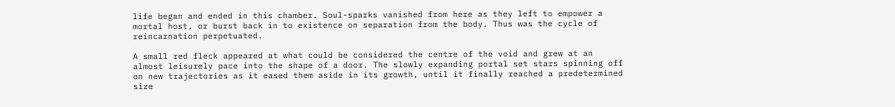life began and ended in this chamber. Soul-sparks vanished from here as they left to empower a mortal host, or burst back in to existence on separation from the body. Thus was the cycle of reincarnation perpetuated.

A small red fleck appeared at what could be considered the centre of the void and grew at an almost leisurely pace into the shape of a door. The slowly expanding portal set stars spinning off on new trajectories as it eased them aside in its growth, until it finally reached a predetermined size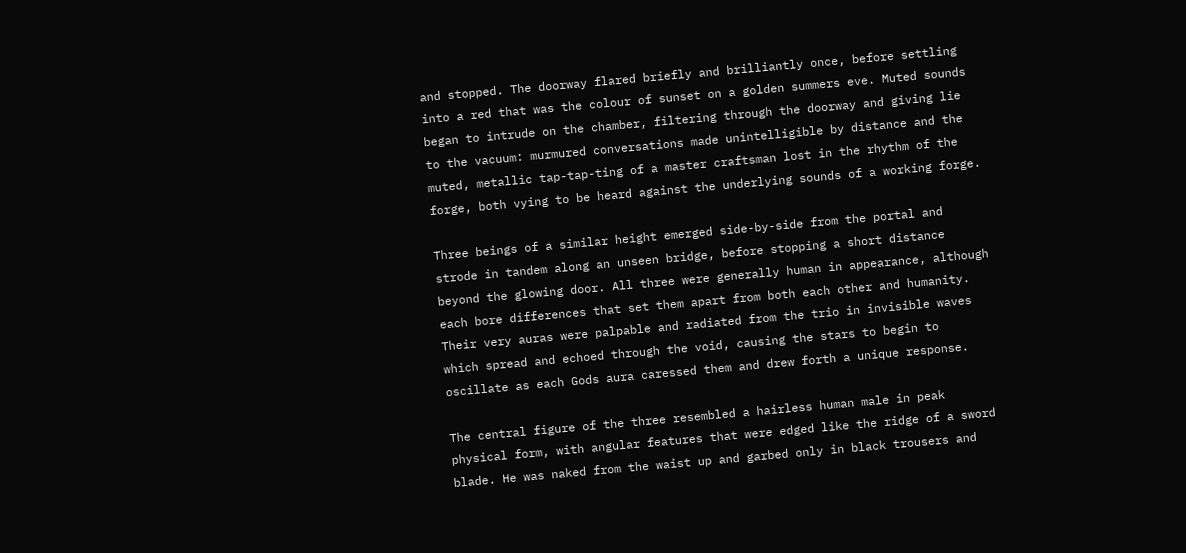and stopped. The doorway flared briefly and brilliantly once, before settling into a red that was the colour of sunset on a golden summers eve. Muted sounds began to intrude on the chamber, filtering through the doorway and giving lie to the vacuum: murmured conversations made unintelligible by distance and the muted, metallic tap-tap-ting of a master craftsman lost in the rhythm of the forge, both vying to be heard against the underlying sounds of a working forge.

Three beings of a similar height emerged side-by-side from the portal and strode in tandem along an unseen bridge, before stopping a short distance beyond the glowing door. All three were generally human in appearance, although each bore differences that set them apart from both each other and humanity. Their very auras were palpable and radiated from the trio in invisible waves which spread and echoed through the void, causing the stars to begin to oscillate as each Gods aura caressed them and drew forth a unique response.

The central figure of the three resembled a hairless human male in peak physical form, with angular features that were edged like the ridge of a sword blade. He was naked from the waist up and garbed only in black trousers and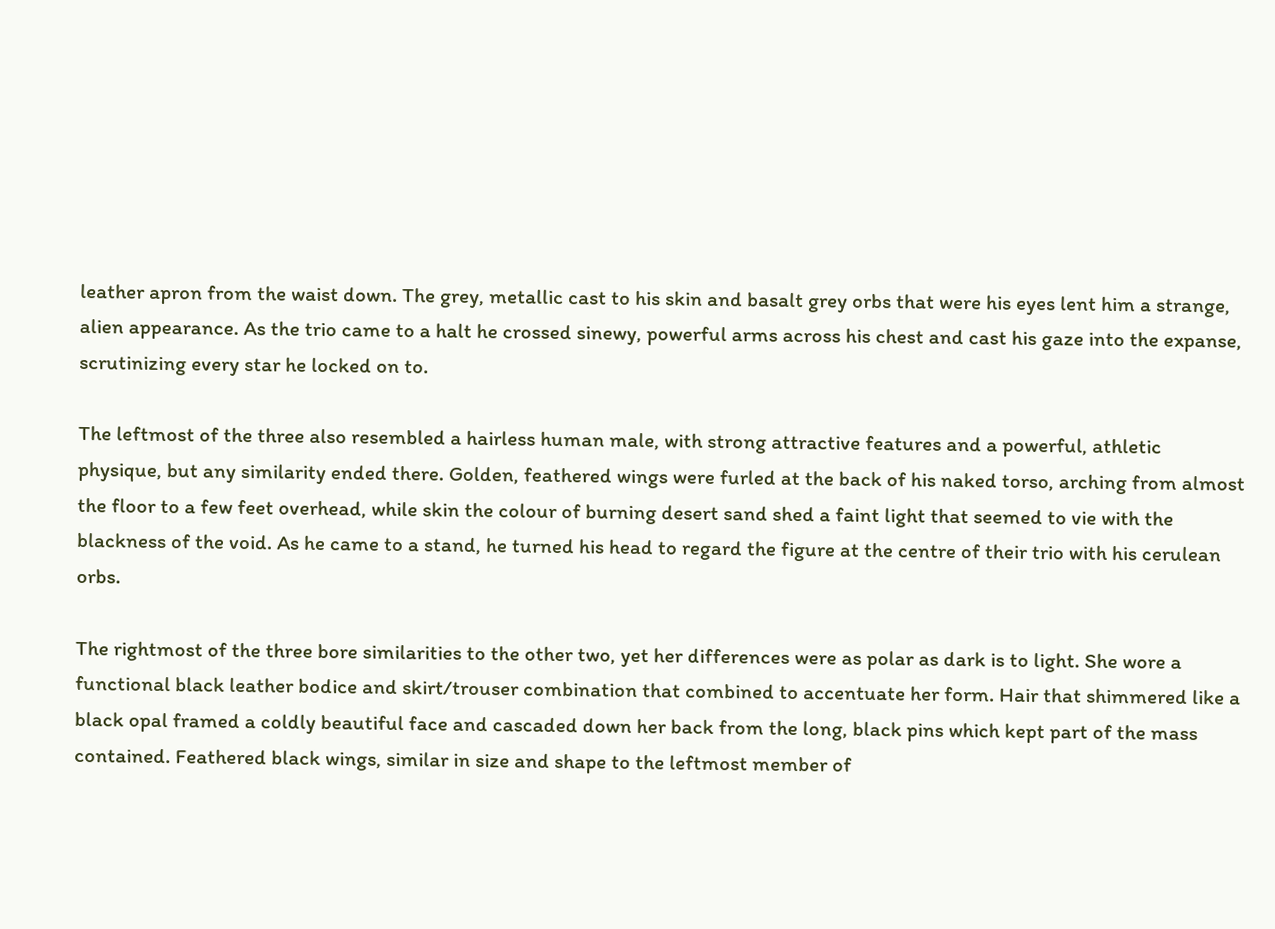leather apron from the waist down. The grey, metallic cast to his skin and basalt grey orbs that were his eyes lent him a strange, alien appearance. As the trio came to a halt he crossed sinewy, powerful arms across his chest and cast his gaze into the expanse, scrutinizing every star he locked on to.

The leftmost of the three also resembled a hairless human male, with strong attractive features and a powerful, athletic physique, but any similarity ended there. Golden, feathered wings were furled at the back of his naked torso, arching from almost the floor to a few feet overhead, while skin the colour of burning desert sand shed a faint light that seemed to vie with the blackness of the void. As he came to a stand, he turned his head to regard the figure at the centre of their trio with his cerulean orbs.

The rightmost of the three bore similarities to the other two, yet her differences were as polar as dark is to light. She wore a functional black leather bodice and skirt/trouser combination that combined to accentuate her form. Hair that shimmered like a black opal framed a coldly beautiful face and cascaded down her back from the long, black pins which kept part of the mass contained. Feathered black wings, similar in size and shape to the leftmost member of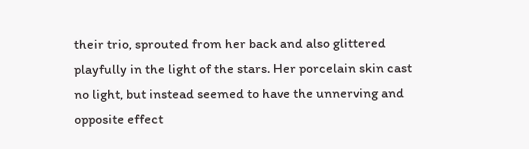their trio, sprouted from her back and also glittered playfully in the light of the stars. Her porcelain skin cast no light, but instead seemed to have the unnerving and opposite effect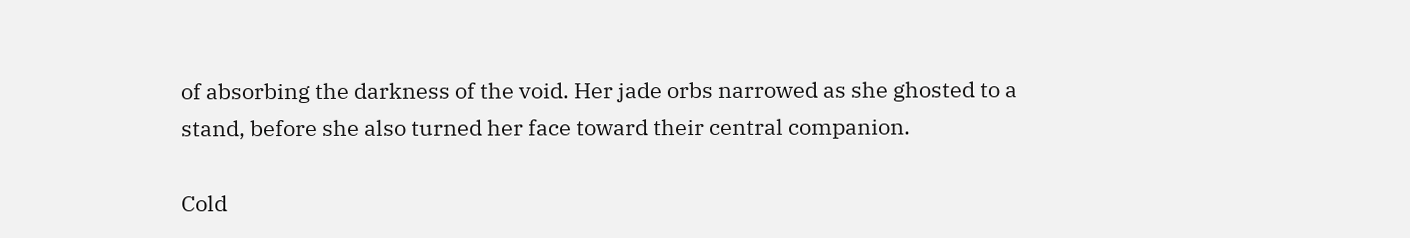of absorbing the darkness of the void. Her jade orbs narrowed as she ghosted to a stand, before she also turned her face toward their central companion.

Cold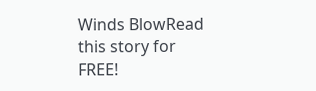Winds BlowRead this story for FREE!